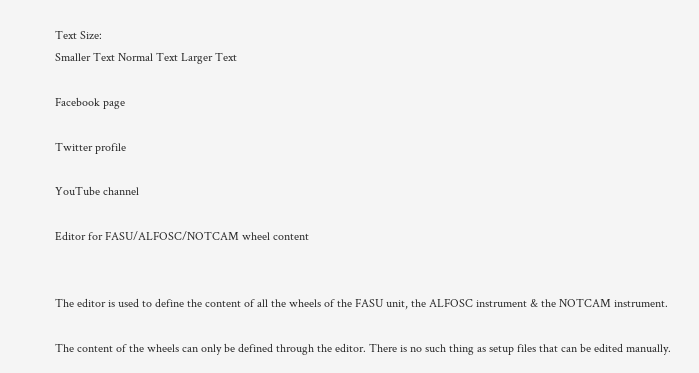Text Size:
Smaller Text Normal Text Larger Text

Facebook page

Twitter profile

YouTube channel

Editor for FASU/ALFOSC/NOTCAM wheel content


The editor is used to define the content of all the wheels of the FASU unit, the ALFOSC instrument & the NOTCAM instrument.

The content of the wheels can only be defined through the editor. There is no such thing as setup files that can be edited manually.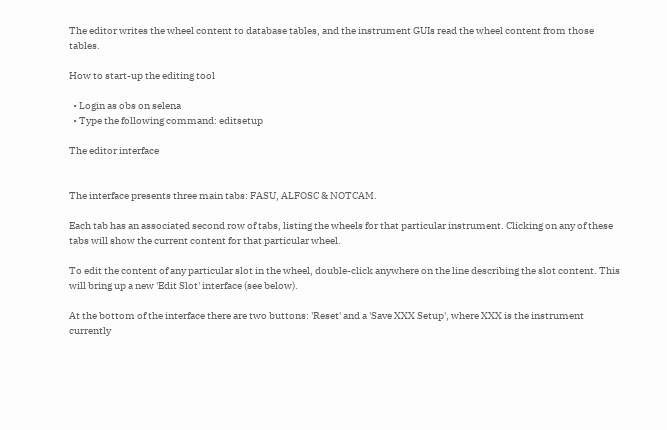The editor writes the wheel content to database tables, and the instrument GUIs read the wheel content from those tables.

How to start-up the editing tool

  • Login as obs on selena
  • Type the following command: editsetup

The editor interface


The interface presents three main tabs: FASU, ALFOSC & NOTCAM.

Each tab has an associated second row of tabs, listing the wheels for that particular instrument. Clicking on any of these tabs will show the current content for that particular wheel.

To edit the content of any particular slot in the wheel, double-click anywhere on the line describing the slot content. This will bring up a new 'Edit Slot' interface (see below).

At the bottom of the interface there are two buttons: 'Reset' and a 'Save XXX Setup', where XXX is the instrument currently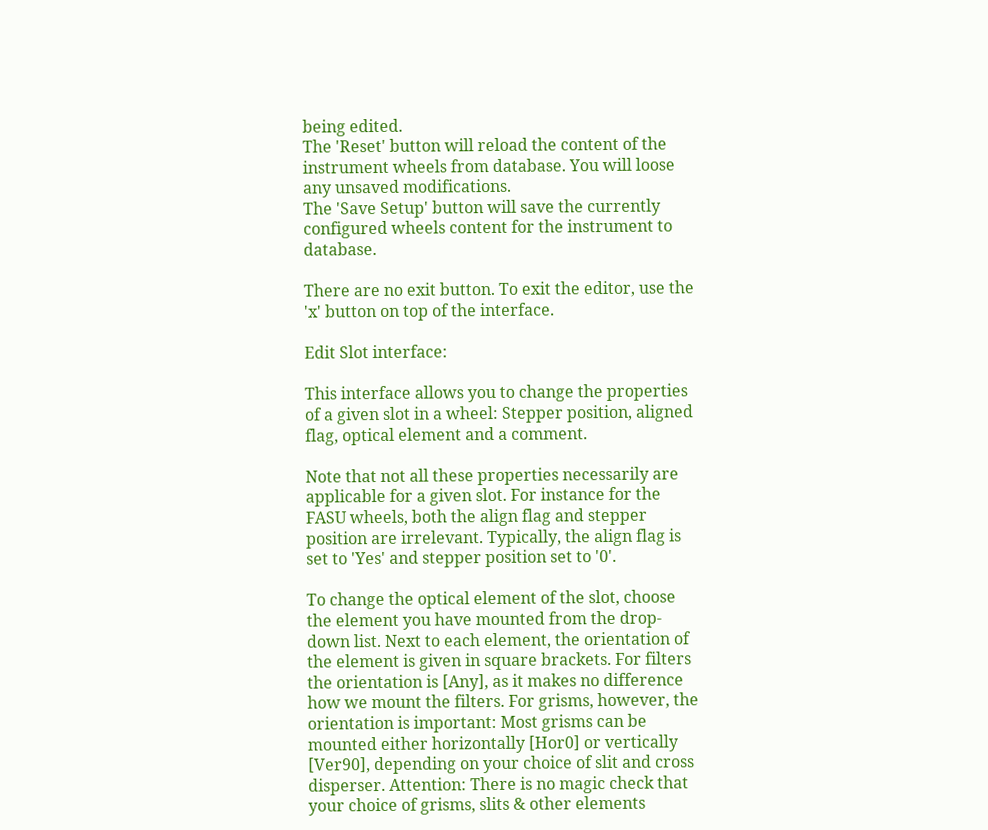being edited.
The 'Reset' button will reload the content of the instrument wheels from database. You will loose any unsaved modifications.
The 'Save Setup' button will save the currently configured wheels content for the instrument to database.

There are no exit button. To exit the editor, use the 'x' button on top of the interface.

Edit Slot interface:

This interface allows you to change the properties of a given slot in a wheel: Stepper position, aligned flag, optical element and a comment.

Note that not all these properties necessarily are applicable for a given slot. For instance for the FASU wheels, both the align flag and stepper position are irrelevant. Typically, the align flag is set to 'Yes' and stepper position set to '0'.

To change the optical element of the slot, choose the element you have mounted from the drop-down list. Next to each element, the orientation of the element is given in square brackets. For filters the orientation is [Any], as it makes no difference how we mount the filters. For grisms, however, the orientation is important: Most grisms can be mounted either horizontally [Hor0] or vertically [Ver90], depending on your choice of slit and cross disperser. Attention: There is no magic check that your choice of grisms, slits & other elements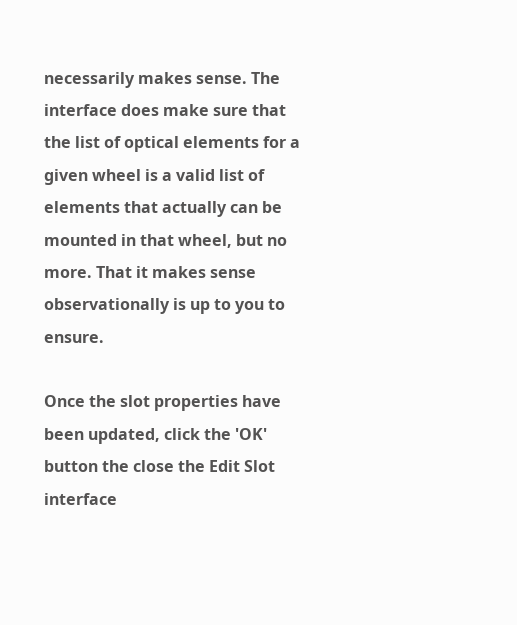necessarily makes sense. The interface does make sure that the list of optical elements for a given wheel is a valid list of elements that actually can be mounted in that wheel, but no more. That it makes sense observationally is up to you to ensure.

Once the slot properties have been updated, click the 'OK' button the close the Edit Slot interface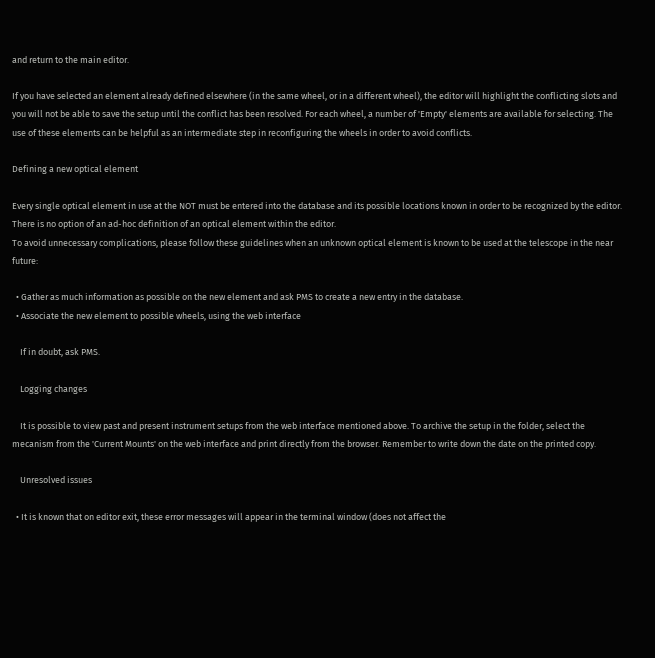and return to the main editor.

If you have selected an element already defined elsewhere (in the same wheel, or in a different wheel), the editor will highlight the conflicting slots and you will not be able to save the setup until the conflict has been resolved. For each wheel, a number of 'Empty' elements are available for selecting. The use of these elements can be helpful as an intermediate step in reconfiguring the wheels in order to avoid conflicts.

Defining a new optical element

Every single optical element in use at the NOT must be entered into the database and its possible locations known in order to be recognized by the editor. There is no option of an ad-hoc definition of an optical element within the editor.
To avoid unnecessary complications, please follow these guidelines when an unknown optical element is known to be used at the telescope in the near future:

  • Gather as much information as possible on the new element and ask PMS to create a new entry in the database.
  • Associate the new element to possible wheels, using the web interface

    If in doubt, ask PMS.

    Logging changes

    It is possible to view past and present instrument setups from the web interface mentioned above. To archive the setup in the folder, select the mecanism from the 'Current Mounts' on the web interface and print directly from the browser. Remember to write down the date on the printed copy.

    Unresolved issues

  • It is known that on editor exit, these error messages will appear in the terminal window (does not affect the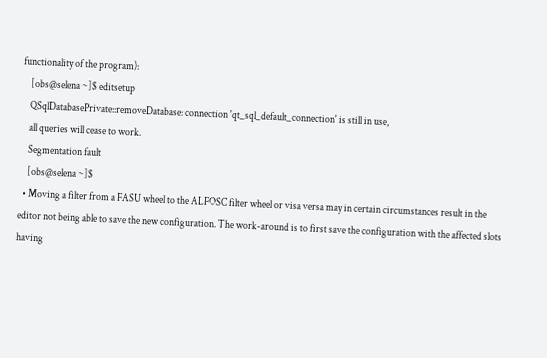functionality of the program):
    [obs@selena ~]$ editsetup
    QSqlDatabasePrivate::removeDatabase: connection 'qt_sql_default_connection' is still in use,
    all queries will cease to work.
    Segmentation fault
    [obs@selena ~]$
  • Moving a filter from a FASU wheel to the ALFOSC filter wheel or visa versa may in certain circumstances result in the editor not being able to save the new configuration. The work-around is to first save the configuration with the affected slots having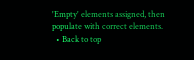'Empty' elements assigned, then populate with correct elements.
  • Back to top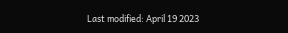Last modified: April 19 2023